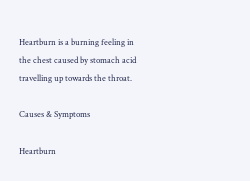Heartburn is a burning feeling in the chest caused by stomach acid travelling up towards the throat.

Causes & Symptoms

Heartburn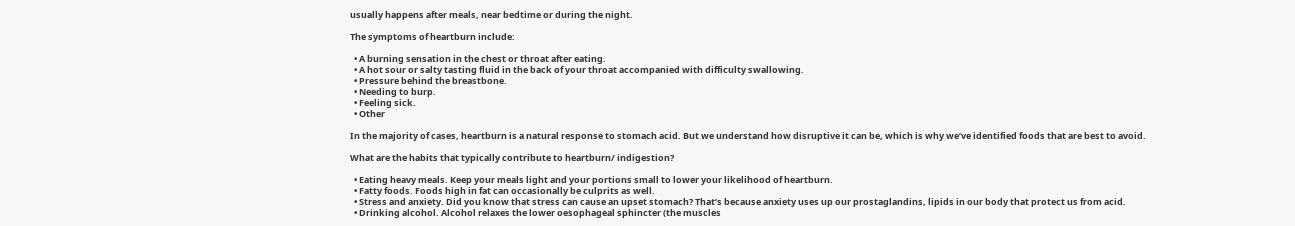usually happens after meals, near bedtime or during the night.

The symptoms of heartburn include:

  • A burning sensation in the chest or throat after eating.
  • A hot sour or salty tasting fluid in the back of your throat accompanied with difficulty swallowing.
  • Pressure behind the breastbone.
  • Needing to burp.
  • Feeling sick.
  • Other

In the majority of cases, heartburn is a natural response to stomach acid. But we understand how disruptive it can be, which is why we’ve identified foods that are best to avoid.

What are the habits that typically contribute to heartburn/ indigestion?

  • Eating heavy meals. Keep your meals light and your portions small to lower your likelihood of heartburn.
  • Fatty foods. Foods high in fat can occasionally be culprits as well.
  • Stress and anxiety. Did you know that stress can cause an upset stomach? That’s because anxiety uses up our prostaglandins, lipids in our body that protect us from acid.
  • Drinking alcohol. Alcohol relaxes the lower oesophageal sphincter (the muscles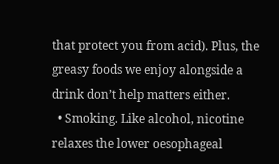that protect you from acid). Plus, the greasy foods we enjoy alongside a drink don’t help matters either.
  • Smoking. Like alcohol, nicotine relaxes the lower oesophageal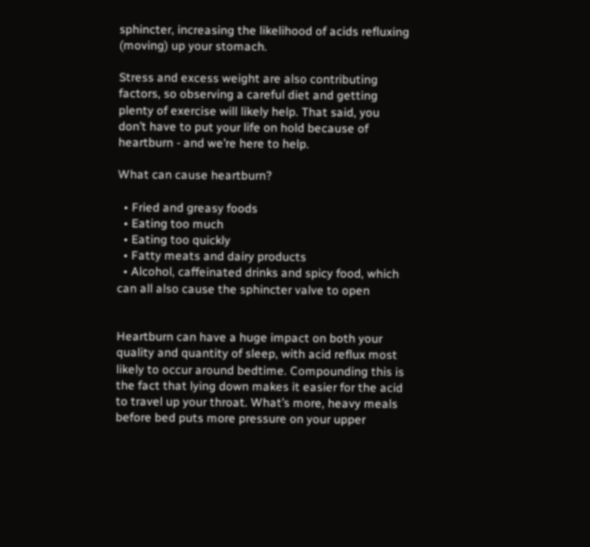sphincter, increasing the likelihood of acids refluxing (moving) up your stomach.

Stress and excess weight are also contributing factors, so observing a careful diet and getting plenty of exercise will likely help. That said, you don’t have to put your life on hold because of heartburn - and we’re here to help.

What can cause heartburn?

  • Fried and greasy foods
  • Eating too much
  • Eating too quickly
  • Fatty meats and dairy products
  • Alcohol, caffeinated drinks and spicy food, which can all also cause the sphincter valve to open


Heartburn can have a huge impact on both your quality and quantity of sleep, with acid reflux most likely to occur around bedtime. Compounding this is the fact that lying down makes it easier for the acid to travel up your throat. What’s more, heavy meals before bed puts more pressure on your upper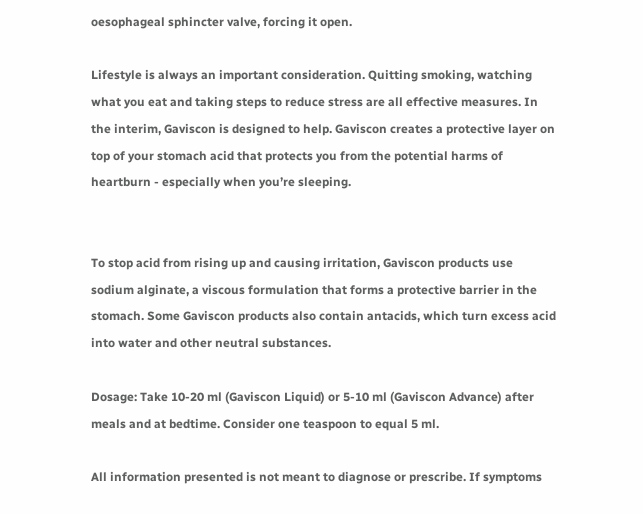oesophageal sphincter valve, forcing it open.

Lifestyle is always an important consideration. Quitting smoking, watching what you eat and taking steps to reduce stress are all effective measures. In the interim, Gaviscon is designed to help. Gaviscon creates a protective layer on top of your stomach acid that protects you from the potential harms of heartburn - especially when you’re sleeping.


To stop acid from rising up and causing irritation, Gaviscon products use sodium alginate, a viscous formulation that forms a protective barrier in the stomach. Some Gaviscon products also contain antacids, which turn excess acid into water and other neutral substances.

Dosage: Take 10-20 ml (Gaviscon Liquid) or 5-10 ml (Gaviscon Advance) after meals and at bedtime. Consider one teaspoon to equal 5 ml.

All information presented is not meant to diagnose or prescribe. If symptoms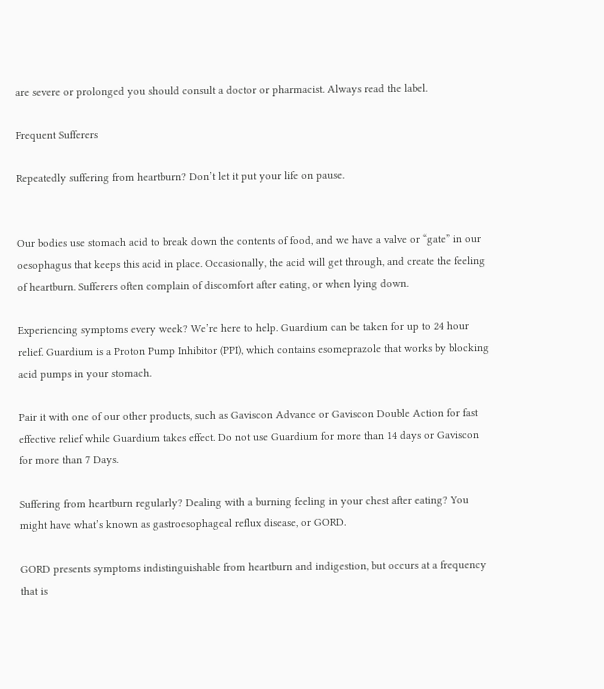are severe or prolonged you should consult a doctor or pharmacist. Always read the label.

Frequent Sufferers

Repeatedly suffering from heartburn? Don’t let it put your life on pause.


Our bodies use stomach acid to break down the contents of food, and we have a valve or “gate” in our oesophagus that keeps this acid in place. Occasionally, the acid will get through, and create the feeling of heartburn. Sufferers often complain of discomfort after eating, or when lying down.

Experiencing symptoms every week? We’re here to help. Guardium can be taken for up to 24 hour relief. Guardium is a Proton Pump Inhibitor (PPI), which contains esomeprazole that works by blocking acid pumps in your stomach.

Pair it with one of our other products, such as Gaviscon Advance or Gaviscon Double Action for fast effective relief while Guardium takes effect. Do not use Guardium for more than 14 days or Gaviscon for more than 7 Days.

Suffering from heartburn regularly? Dealing with a burning feeling in your chest after eating? You might have what’s known as gastroesophageal reflux disease, or GORD.

GORD presents symptoms indistinguishable from heartburn and indigestion, but occurs at a frequency that is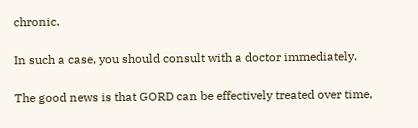chronic.

In such a case, you should consult with a doctor immediately.

The good news is that GORD can be effectively treated over time,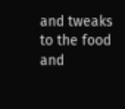and tweaks to the food and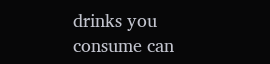drinks you consume can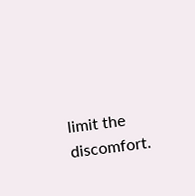limit the discomfort.